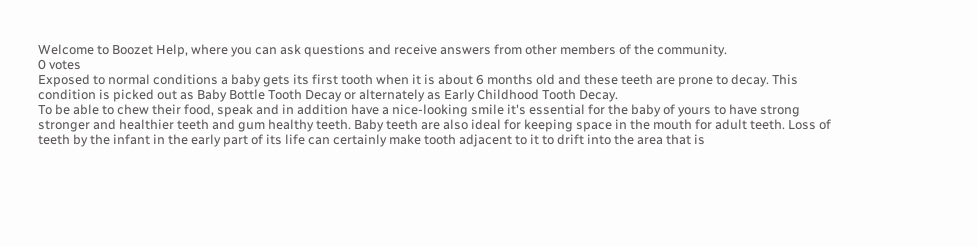Welcome to Boozet Help, where you can ask questions and receive answers from other members of the community.
0 votes
Exposed to normal conditions a baby gets its first tooth when it is about 6 months old and these teeth are prone to decay. This condition is picked out as Baby Bottle Tooth Decay or alternately as Early Childhood Tooth Decay.
To be able to chew their food, speak and in addition have a nice-looking smile it's essential for the baby of yours to have strong stronger and healthier teeth and gum healthy teeth. Baby teeth are also ideal for keeping space in the mouth for adult teeth. Loss of teeth by the infant in the early part of its life can certainly make tooth adjacent to it to drift into the area that is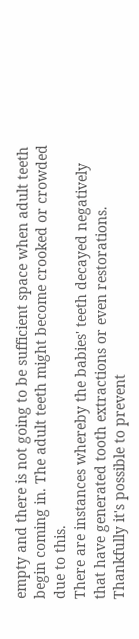empty and there is not going to be sufficient space when adult teeth begin coming in. The adult teeth might become crooked or crowded due to this.
There are instances whereby the babies' teeth decayed negatively that have generated tooth extractions or even restorations. Thankfully it's possible to prevent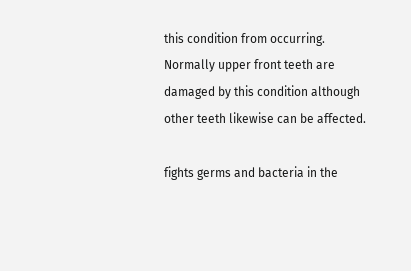this condition from occurring. Normally upper front teeth are damaged by this condition although other teeth likewise can be affected.

fights germs and bacteria in the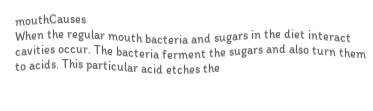mouthCauses
When the regular mouth bacteria and sugars in the diet interact cavities occur. The bacteria ferment the sugars and also turn them to acids. This particular acid etches the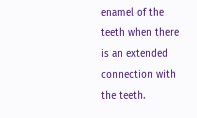enamel of the teeth when there is an extended connection with the teeth.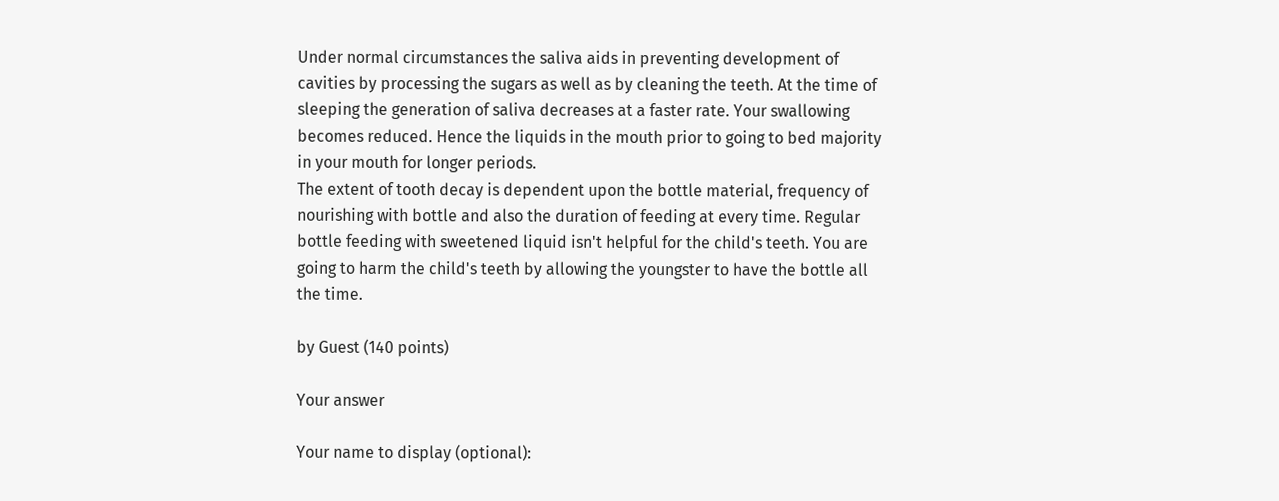Under normal circumstances the saliva aids in preventing development of cavities by processing the sugars as well as by cleaning the teeth. At the time of sleeping the generation of saliva decreases at a faster rate. Your swallowing becomes reduced. Hence the liquids in the mouth prior to going to bed majority in your mouth for longer periods.
The extent of tooth decay is dependent upon the bottle material, frequency of nourishing with bottle and also the duration of feeding at every time. Regular bottle feeding with sweetened liquid isn't helpful for the child's teeth. You are going to harm the child's teeth by allowing the youngster to have the bottle all the time.

by Guest (140 points)

Your answer

Your name to display (optional):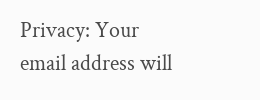Privacy: Your email address will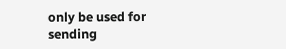only be used for sending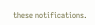these notifications.